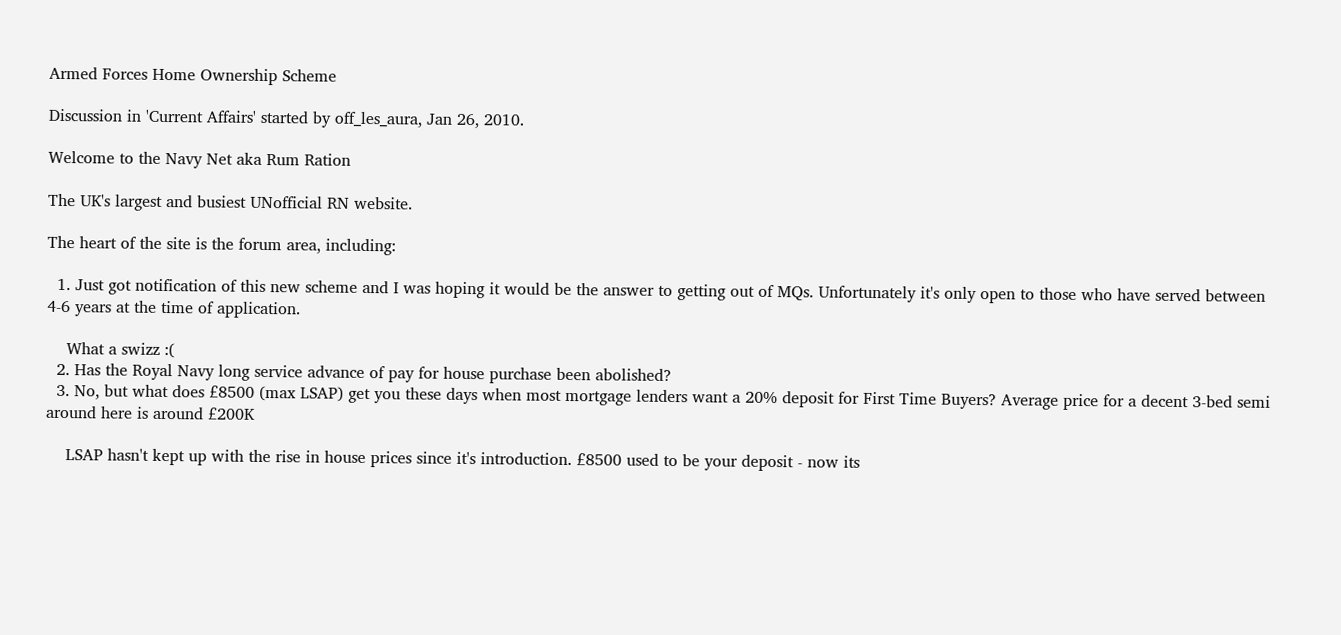Armed Forces Home Ownership Scheme

Discussion in 'Current Affairs' started by off_les_aura, Jan 26, 2010.

Welcome to the Navy Net aka Rum Ration

The UK's largest and busiest UNofficial RN website.

The heart of the site is the forum area, including:

  1. Just got notification of this new scheme and I was hoping it would be the answer to getting out of MQs. Unfortunately it's only open to those who have served between 4-6 years at the time of application.

    What a swizz :(
  2. Has the Royal Navy long service advance of pay for house purchase been abolished?
  3. No, but what does £8500 (max LSAP) get you these days when most mortgage lenders want a 20% deposit for First Time Buyers? Average price for a decent 3-bed semi around here is around £200K

    LSAP hasn't kept up with the rise in house prices since it's introduction. £8500 used to be your deposit - now its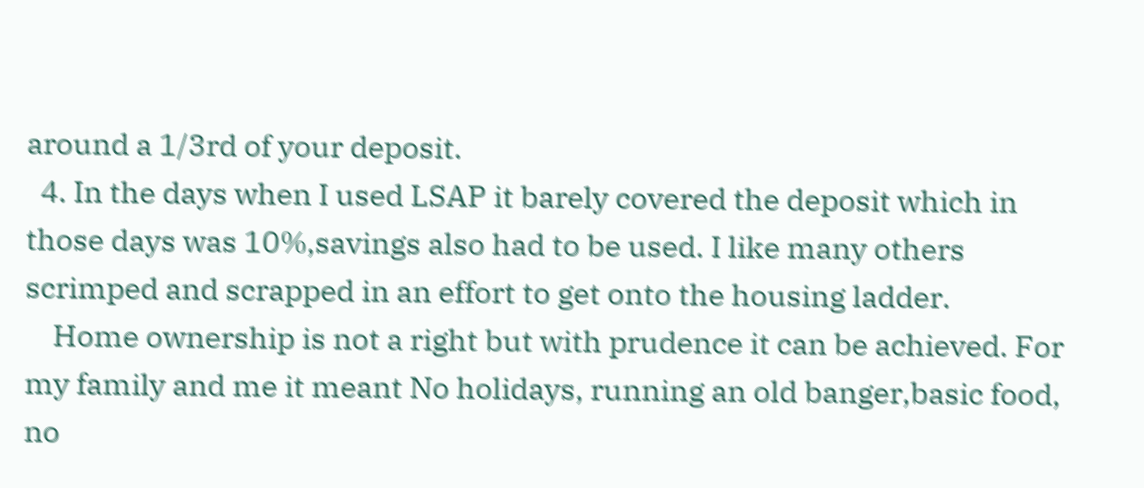around a 1/3rd of your deposit.
  4. In the days when I used LSAP it barely covered the deposit which in those days was 10%,savings also had to be used. I like many others scrimped and scrapped in an effort to get onto the housing ladder.
    Home ownership is not a right but with prudence it can be achieved. For my family and me it meant No holidays, running an old banger,basic food, no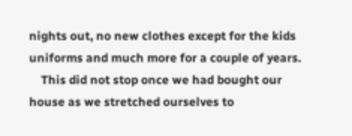nights out, no new clothes except for the kids uniforms and much more for a couple of years.
    This did not stop once we had bought our house as we stretched ourselves to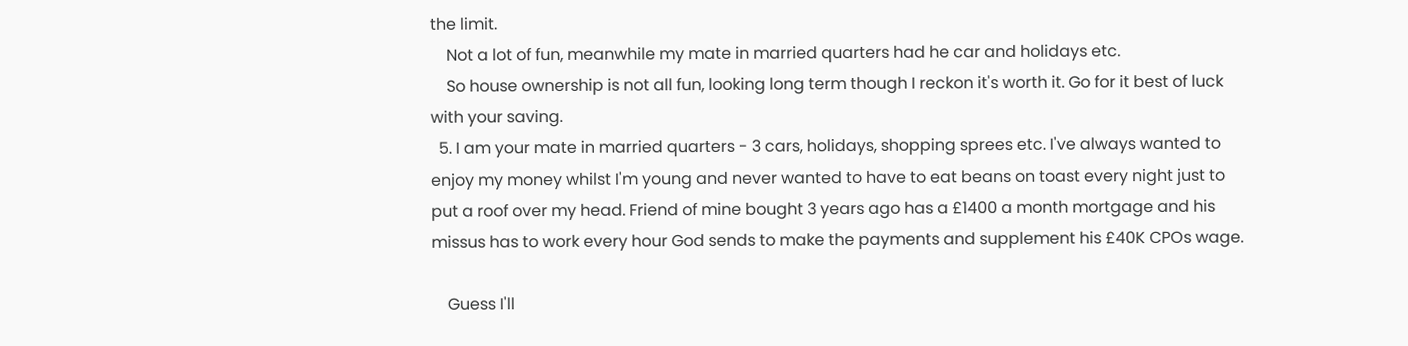the limit.
    Not a lot of fun, meanwhile my mate in married quarters had he car and holidays etc.
    So house ownership is not all fun, looking long term though I reckon it's worth it. Go for it best of luck with your saving.
  5. I am your mate in married quarters - 3 cars, holidays, shopping sprees etc. I've always wanted to enjoy my money whilst I'm young and never wanted to have to eat beans on toast every night just to put a roof over my head. Friend of mine bought 3 years ago has a £1400 a month mortgage and his missus has to work every hour God sends to make the payments and supplement his £40K CPOs wage.

    Guess I'll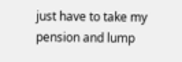just have to take my pension and lump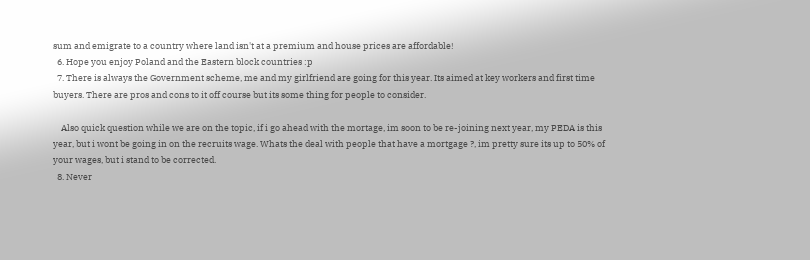sum and emigrate to a country where land isn't at a premium and house prices are affordable!
  6. Hope you enjoy Poland and the Eastern block countries :p
  7. There is always the Government scheme, me and my girlfriend are going for this year. Its aimed at key workers and first time buyers. There are pros and cons to it off course but its some thing for people to consider.

    Also quick question while we are on the topic, if i go ahead with the mortage, im soon to be re-joining next year, my PEDA is this year, but i wont be going in on the recruits wage. Whats the deal with people that have a mortgage ?, im pretty sure its up to 50% of your wages, but i stand to be corrected.
  8. Never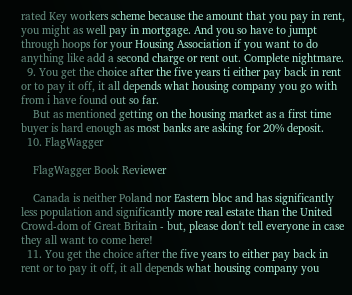rated Key workers scheme because the amount that you pay in rent, you might as well pay in mortgage. And you so have to jumpt through hoops for your Housing Association if you want to do anything like add a second charge or rent out. Complete nightmare.
  9. You get the choice after the five years ti either pay back in rent or to pay it off, it all depends what housing company you go with from i have found out so far.
    But as mentioned getting on the housing market as a first time buyer is hard enough as most banks are asking for 20% deposit.
  10. FlagWagger

    FlagWagger Book Reviewer

    Canada is neither Poland nor Eastern bloc and has significantly less population and significantly more real estate than the United Crowd-dom of Great Britain - but, please don't tell everyone in case they all want to come here!
  11. You get the choice after the five years to either pay back in rent or to pay it off, it all depends what housing company you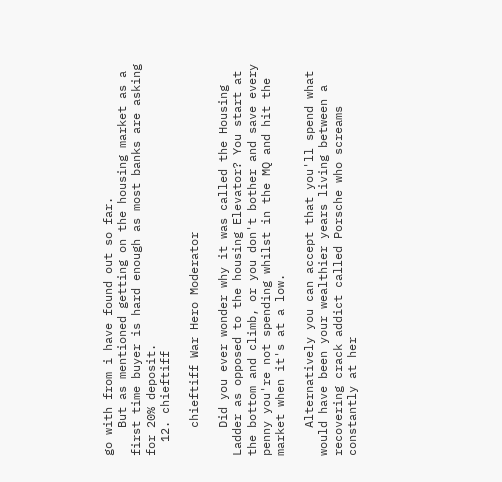go with from i have found out so far.
    But as mentioned getting on the housing market as a first time buyer is hard enough as most banks are asking for 20% deposit.
  12. chieftiff

    chieftiff War Hero Moderator

    Did you ever wonder why it was called the Housing Ladder as opposed to the housing Elevator? You start at the bottom and climb, or you don't bother and save every penny you're not spending whilst in the MQ and hit the market when it's at a low.

    Alternatively you can accept that you'll spend what would have been your wealthier years living between a recovering crack addict called Porsche who screams constantly at her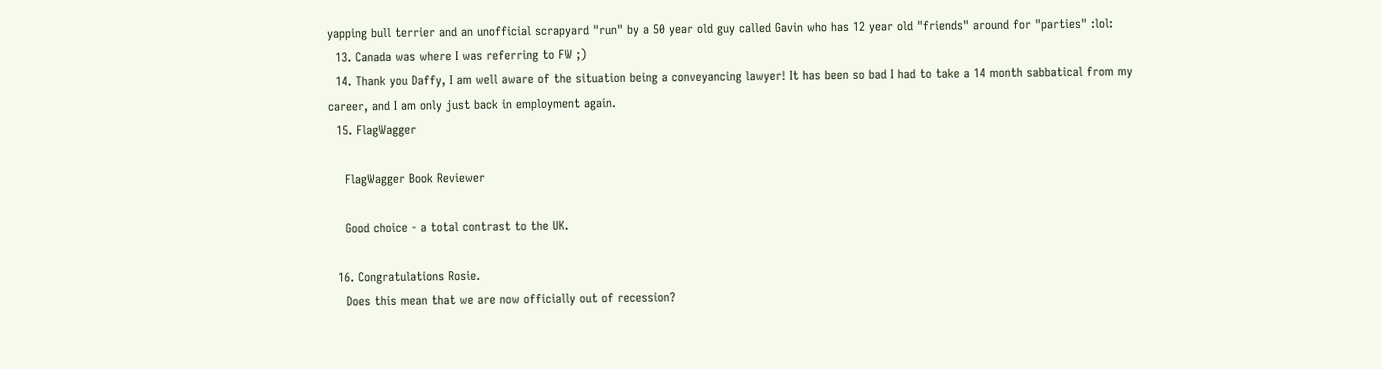yapping bull terrier and an unofficial scrapyard "run" by a 50 year old guy called Gavin who has 12 year old "friends" around for "parties" :lol:
  13. Canada was where I was referring to FW ;)
  14. Thank you Daffy, I am well aware of the situation being a conveyancing lawyer! It has been so bad I had to take a 14 month sabbatical from my career, and I am only just back in employment again.
  15. FlagWagger

    FlagWagger Book Reviewer

    Good choice - a total contrast to the UK.

  16. Congratulations Rosie.
    Does this mean that we are now officially out of recession?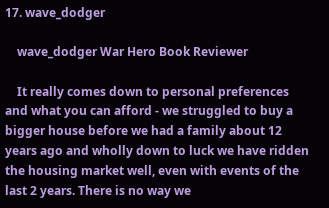17. wave_dodger

    wave_dodger War Hero Book Reviewer

    It really comes down to personal preferences and what you can afford - we struggled to buy a bigger house before we had a family about 12 years ago and wholly down to luck we have ridden the housing market well, even with events of the last 2 years. There is no way we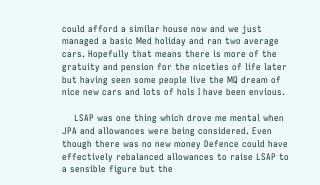could afford a similar house now and we just managed a basic Med holiday and ran two average cars. Hopefully that means there is more of the gratuity and pension for the niceties of life later but having seen some people live the MQ dream of nice new cars and lots of hols I have been envious.

    LSAP was one thing which drove me mental when JPA and allowances were being considered. Even though there was no new money Defence could have effectively rebalanced allowances to raise LSAP to a sensible figure but the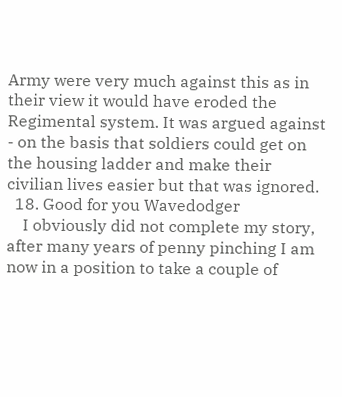Army were very much against this as in their view it would have eroded the Regimental system. It was argued against - on the basis that soldiers could get on the housing ladder and make their civilian lives easier but that was ignored.
  18. Good for you Wavedodger
    I obviously did not complete my story, after many years of penny pinching I am now in a position to take a couple of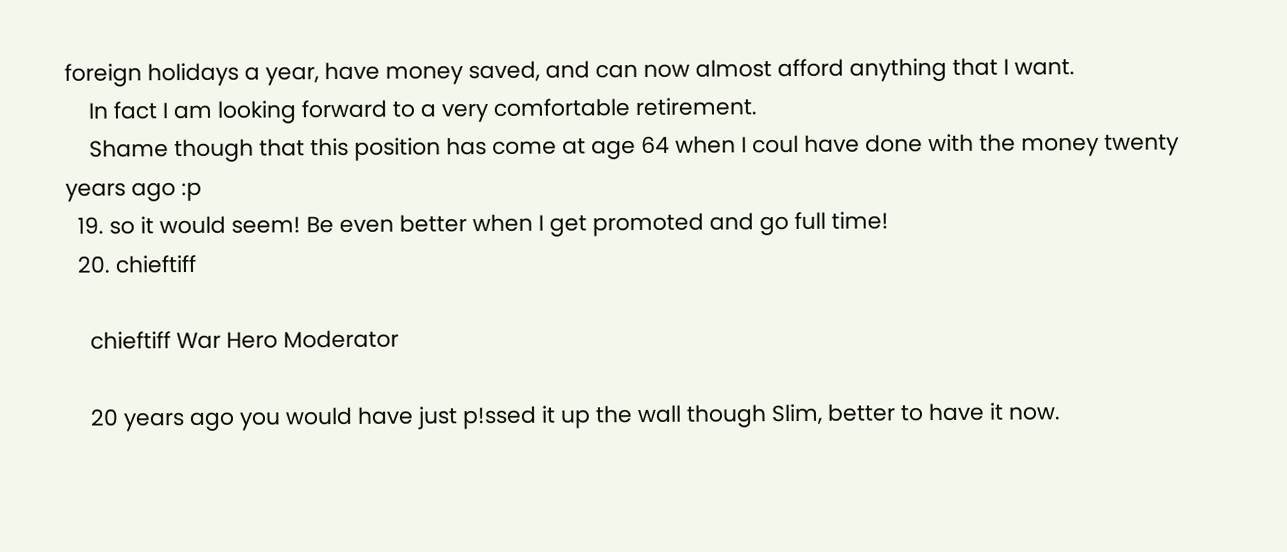foreign holidays a year, have money saved, and can now almost afford anything that I want.
    In fact I am looking forward to a very comfortable retirement.
    Shame though that this position has come at age 64 when I coul have done with the money twenty years ago :p
  19. so it would seem! Be even better when I get promoted and go full time!
  20. chieftiff

    chieftiff War Hero Moderator

    20 years ago you would have just p!ssed it up the wall though Slim, better to have it now.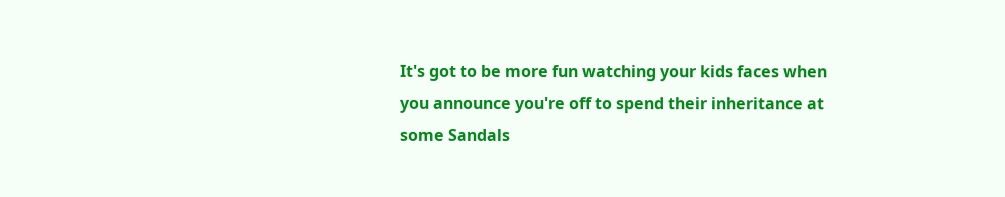It's got to be more fun watching your kids faces when you announce you're off to spend their inheritance at some Sandals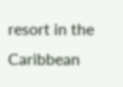resort in the Caribbean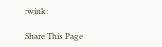:wink:

Share This Page